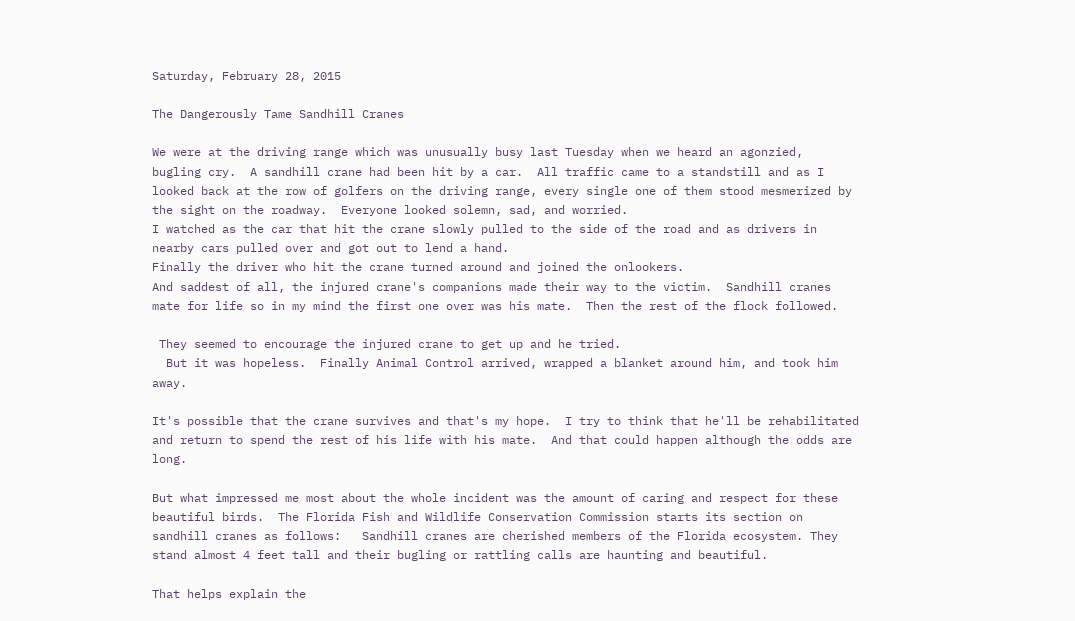Saturday, February 28, 2015

The Dangerously Tame Sandhill Cranes

We were at the driving range which was unusually busy last Tuesday when we heard an agonzied,  bugling cry.  A sandhill crane had been hit by a car.  All traffic came to a standstill and as I looked back at the row of golfers on the driving range, every single one of them stood mesmerized by the sight on the roadway.  Everyone looked solemn, sad, and worried.
I watched as the car that hit the crane slowly pulled to the side of the road and as drivers in nearby cars pulled over and got out to lend a hand.
Finally the driver who hit the crane turned around and joined the onlookers.
And saddest of all, the injured crane's companions made their way to the victim.  Sandhill cranes mate for life so in my mind the first one over was his mate.  Then the rest of the flock followed.

 They seemed to encourage the injured crane to get up and he tried.
  But it was hopeless.  Finally Animal Control arrived, wrapped a blanket around him, and took him away.

It's possible that the crane survives and that's my hope.  I try to think that he'll be rehabilitated and return to spend the rest of his life with his mate.  And that could happen although the odds are long.

But what impressed me most about the whole incident was the amount of caring and respect for these beautiful birds.  The Florida Fish and Wildlife Conservation Commission starts its section on sandhill cranes as follows:   Sandhill cranes are cherished members of the Florida ecosystem. They stand almost 4 feet tall and their bugling or rattling calls are haunting and beautiful.

That helps explain the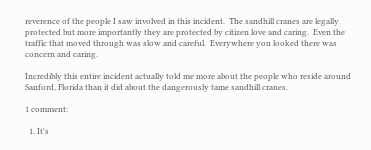reverence of the people I saw involved in this incident.  The sandhill cranes are legally protected but more importantly they are protected by citizen love and caring.  Even the traffic that moved through was slow and careful.  Everywhere you looked there was concern and caring.

Incredibly this entire incident actually told me more about the people who reside around Sanford, Florida than it did about the dangerously tame sandhill cranes.

1 comment:

  1. It's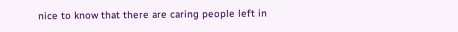nice to know that there are caring people left in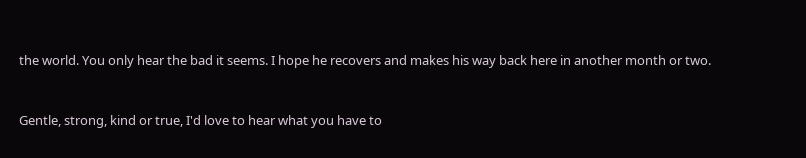the world. You only hear the bad it seems. I hope he recovers and makes his way back here in another month or two.


Gentle, strong, kind or true, I'd love to hear what you have to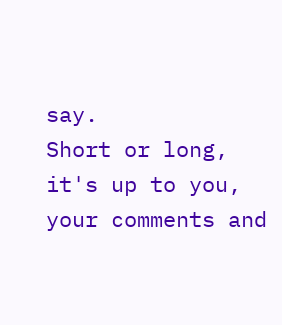say.
Short or long, it's up to you, your comments and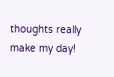thoughts really make my day!